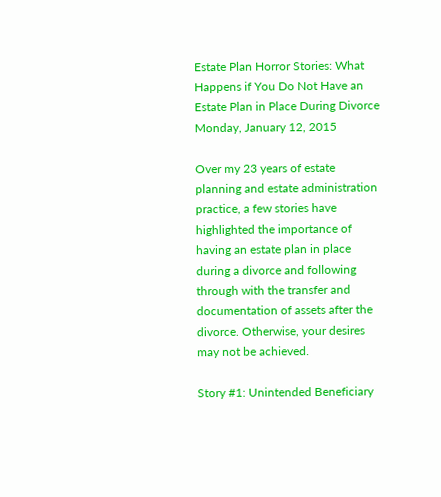Estate Plan Horror Stories: What Happens if You Do Not Have an Estate Plan in Place During Divorce
Monday, January 12, 2015

Over my 23 years of estate planning and estate administration practice, a few stories have highlighted the importance of having an estate plan in place during a divorce and following through with the transfer and documentation of assets after the divorce. Otherwise, your desires may not be achieved.

Story #1: Unintended Beneficiary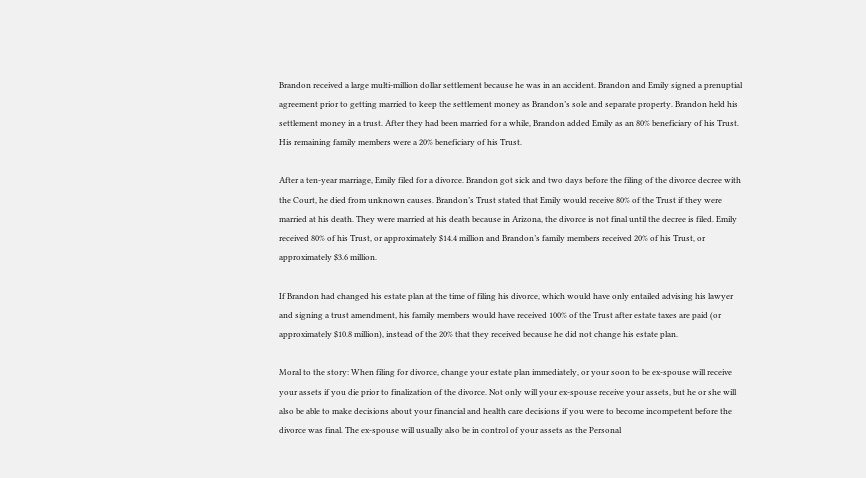Brandon received a large multi-million dollar settlement because he was in an accident. Brandon and Emily signed a prenuptial agreement prior to getting married to keep the settlement money as Brandon’s sole and separate property. Brandon held his settlement money in a trust. After they had been married for a while, Brandon added Emily as an 80% beneficiary of his Trust. His remaining family members were a 20% beneficiary of his Trust.

After a ten-year marriage, Emily filed for a divorce. Brandon got sick and two days before the filing of the divorce decree with the Court, he died from unknown causes. Brandon’s Trust stated that Emily would receive 80% of the Trust if they were married at his death. They were married at his death because in Arizona, the divorce is not final until the decree is filed. Emily received 80% of his Trust, or approximately $14.4 million and Brandon’s family members received 20% of his Trust, or approximately $3.6 million.

If Brandon had changed his estate plan at the time of filing his divorce, which would have only entailed advising his lawyer and signing a trust amendment, his family members would have received 100% of the Trust after estate taxes are paid (or approximately $10.8 million), instead of the 20% that they received because he did not change his estate plan.

Moral to the story: When filing for divorce, change your estate plan immediately, or your soon to be ex-spouse will receive your assets if you die prior to finalization of the divorce. Not only will your ex-spouse receive your assets, but he or she will also be able to make decisions about your financial and health care decisions if you were to become incompetent before the divorce was final. The ex-spouse will usually also be in control of your assets as the Personal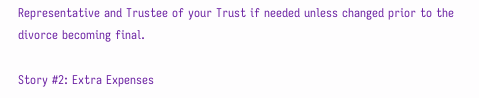Representative and Trustee of your Trust if needed unless changed prior to the divorce becoming final.

Story #2: Extra Expenses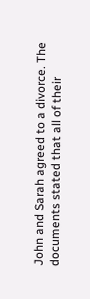John and Sarah agreed to a divorce. The documents stated that all of their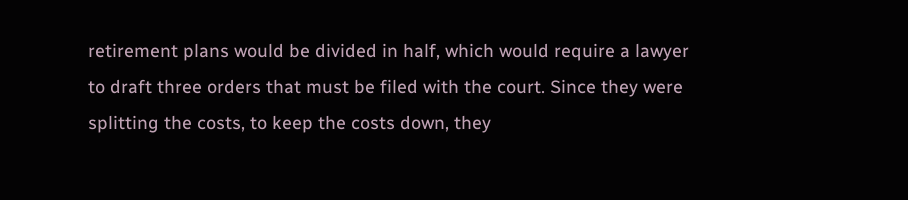retirement plans would be divided in half, which would require a lawyer to draft three orders that must be filed with the court. Since they were splitting the costs, to keep the costs down, they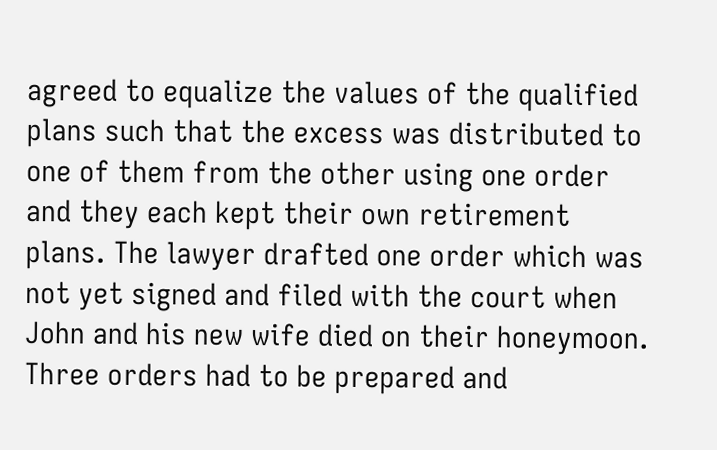agreed to equalize the values of the qualified plans such that the excess was distributed to one of them from the other using one order and they each kept their own retirement plans. The lawyer drafted one order which was not yet signed and filed with the court when John and his new wife died on their honeymoon. Three orders had to be prepared and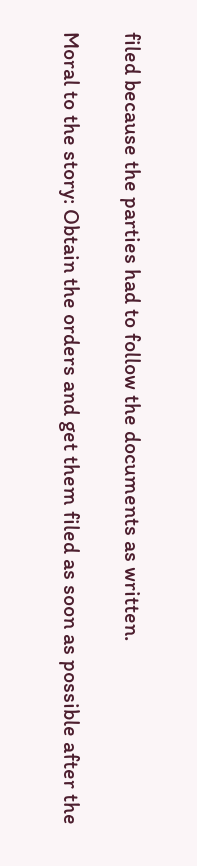filed because the parties had to follow the documents as written.

Moral to the story: Obtain the orders and get them filed as soon as possible after the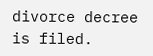divorce decree is filed.